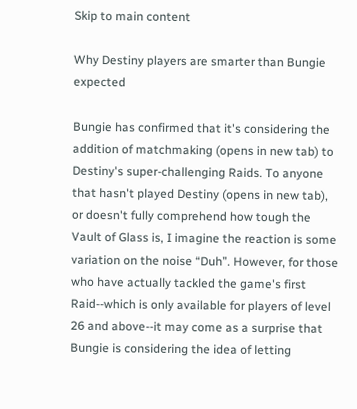Skip to main content

Why Destiny players are smarter than Bungie expected

Bungie has confirmed that it's considering the addition of matchmaking (opens in new tab) to Destiny's super-challenging Raids. To anyone that hasn't played Destiny (opens in new tab), or doesn't fully comprehend how tough the Vault of Glass is, I imagine the reaction is some variation on the noise “Duh”. However, for those who have actually tackled the game's first Raid--which is only available for players of level 26 and above--it may come as a surprise that Bungie is considering the idea of letting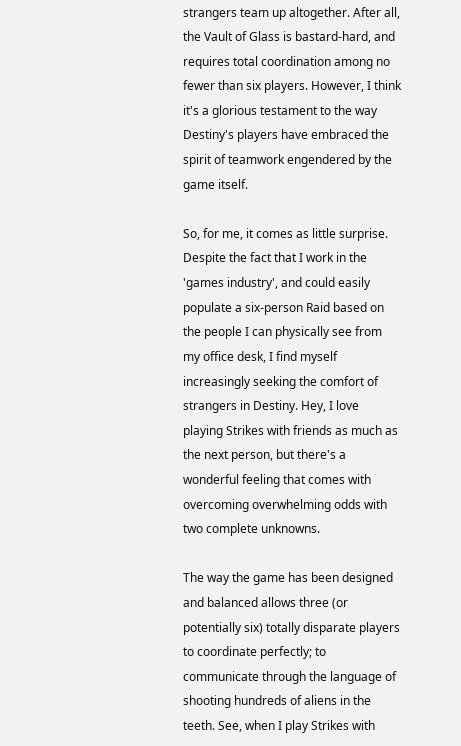strangers team up altogether. After all, the Vault of Glass is bastard-hard, and requires total coordination among no fewer than six players. However, I think it's a glorious testament to the way Destiny's players have embraced the spirit of teamwork engendered by the game itself.

So, for me, it comes as little surprise. Despite the fact that I work in the 'games industry', and could easily populate a six-person Raid based on the people I can physically see from my office desk, I find myself increasingly seeking the comfort of strangers in Destiny. Hey, I love playing Strikes with friends as much as the next person, but there's a wonderful feeling that comes with overcoming overwhelming odds with two complete unknowns.

The way the game has been designed and balanced allows three (or potentially six) totally disparate players to coordinate perfectly; to communicate through the language of shooting hundreds of aliens in the teeth. See, when I play Strikes with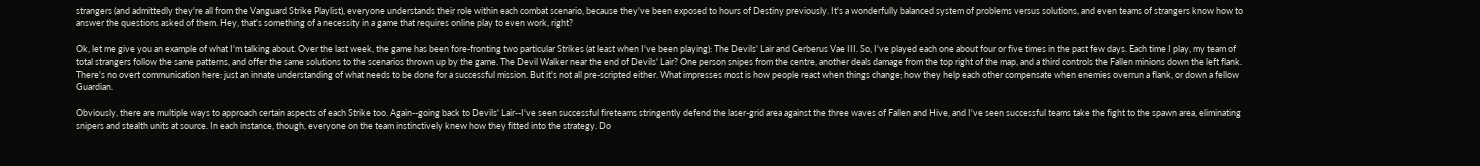strangers (and admittedly they're all from the Vanguard Strike Playlist), everyone understands their role within each combat scenario, because they've been exposed to hours of Destiny previously. It's a wonderfully balanced system of problems versus solutions, and even teams of strangers know how to answer the questions asked of them. Hey, that's something of a necessity in a game that requires online play to even work, right?

Ok, let me give you an example of what I'm talking about. Over the last week, the game has been fore-fronting two particular Strikes (at least when I've been playing): The Devils' Lair and Cerberus Vae III. So, I've played each one about four or five times in the past few days. Each time I play, my team of total strangers follow the same patterns, and offer the same solutions to the scenarios thrown up by the game. The Devil Walker near the end of Devils' Lair? One person snipes from the centre, another deals damage from the top right of the map, and a third controls the Fallen minions down the left flank. There's no overt communication here: just an innate understanding of what needs to be done for a successful mission. But it's not all pre-scripted either. What impresses most is how people react when things change; how they help each other compensate when enemies overrun a flank, or down a fellow Guardian.

Obviously, there are multiple ways to approach certain aspects of each Strike too. Again--going back to Devils' Lair--I've seen successful fireteams stringently defend the laser-grid area against the three waves of Fallen and Hive, and I've seen successful teams take the fight to the spawn area, eliminating snipers and stealth units at source. In each instance, though, everyone on the team instinctively knew how they fitted into the strategy. Do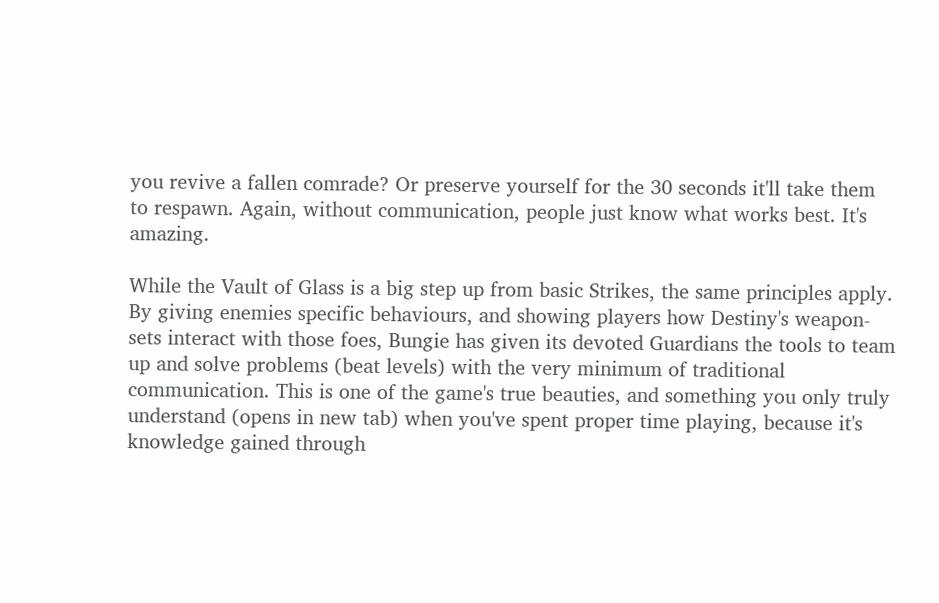you revive a fallen comrade? Or preserve yourself for the 30 seconds it'll take them to respawn. Again, without communication, people just know what works best. It's amazing.

While the Vault of Glass is a big step up from basic Strikes, the same principles apply. By giving enemies specific behaviours, and showing players how Destiny's weapon-sets interact with those foes, Bungie has given its devoted Guardians the tools to team up and solve problems (beat levels) with the very minimum of traditional communication. This is one of the game's true beauties, and something you only truly understand (opens in new tab) when you've spent proper time playing, because it's knowledge gained through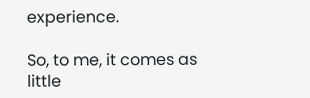experience.

So, to me, it comes as little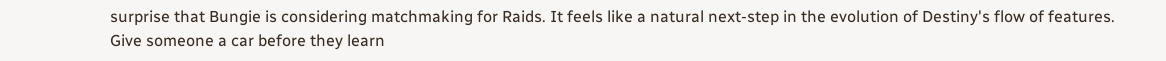surprise that Bungie is considering matchmaking for Raids. It feels like a natural next-step in the evolution of Destiny's flow of features. Give someone a car before they learn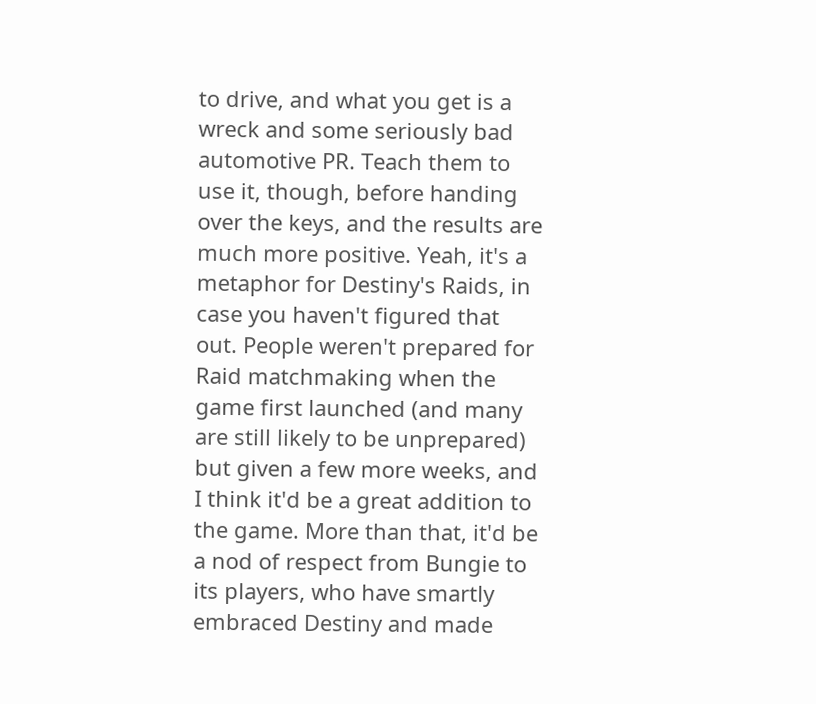to drive, and what you get is a wreck and some seriously bad automotive PR. Teach them to use it, though, before handing over the keys, and the results are much more positive. Yeah, it's a metaphor for Destiny's Raids, in case you haven't figured that out. People weren't prepared for Raid matchmaking when the game first launched (and many are still likely to be unprepared) but given a few more weeks, and I think it'd be a great addition to the game. More than that, it'd be a nod of respect from Bungie to its players, who have smartly embraced Destiny and made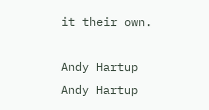it their own.

Andy Hartup
Andy Hartup